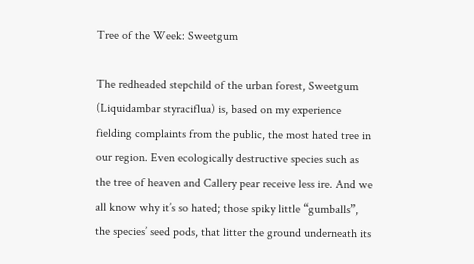Tree of the Week: Sweetgum

The redheaded stepchild of the urban forest, Sweetgum (Liquidambar styraciflua) is, based on my experience fielding complaints from the public, the most hated tree in our region. Even ecologically destructive species such as the tree of heaven and Callery pear receive less ire. And we all know why it’s so hated; those spiky little “gumballs”, the species’ seed pods, that litter the ground underneath its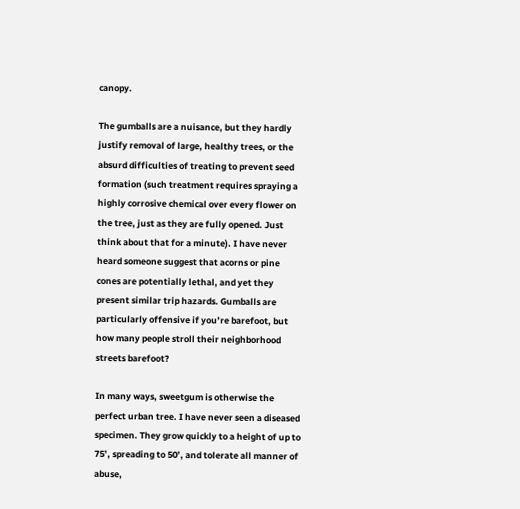canopy.

The gumballs are a nuisance, but they hardly justify removal of large, healthy trees, or the absurd difficulties of treating to prevent seed formation (such treatment requires spraying a highly corrosive chemical over every flower on the tree, just as they are fully opened. Just think about that for a minute). I have never heard someone suggest that acorns or pine cones are potentially lethal, and yet they present similar trip hazards. Gumballs are particularly offensive if you’re barefoot, but how many people stroll their neighborhood streets barefoot?

In many ways, sweetgum is otherwise the perfect urban tree. I have never seen a diseased specimen. They grow quickly to a height of up to 75’, spreading to 50’, and tolerate all manner of abuse,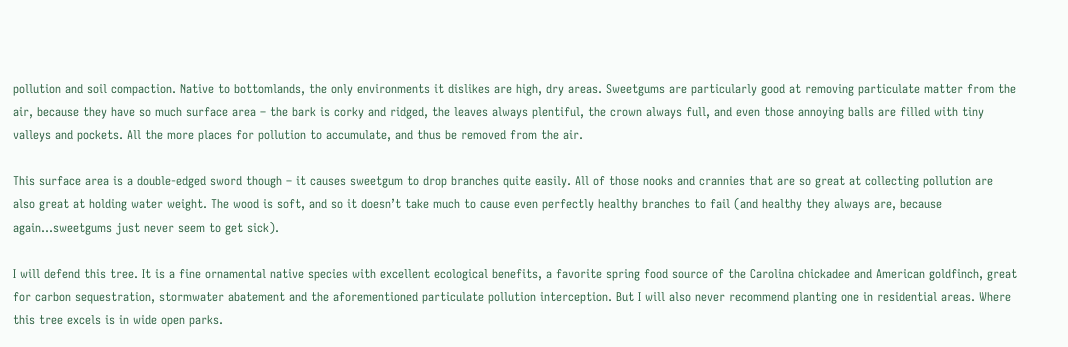pollution and soil compaction. Native to bottomlands, the only environments it dislikes are high, dry areas. Sweetgums are particularly good at removing particulate matter from the air, because they have so much surface area – the bark is corky and ridged, the leaves always plentiful, the crown always full, and even those annoying balls are filled with tiny valleys and pockets. All the more places for pollution to accumulate, and thus be removed from the air.

This surface area is a double-edged sword though – it causes sweetgum to drop branches quite easily. All of those nooks and crannies that are so great at collecting pollution are also great at holding water weight. The wood is soft, and so it doesn’t take much to cause even perfectly healthy branches to fail (and healthy they always are, because again…sweetgums just never seem to get sick).

I will defend this tree. It is a fine ornamental native species with excellent ecological benefits, a favorite spring food source of the Carolina chickadee and American goldfinch, great for carbon sequestration, stormwater abatement and the aforementioned particulate pollution interception. But I will also never recommend planting one in residential areas. Where this tree excels is in wide open parks.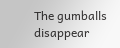The gumballs disappear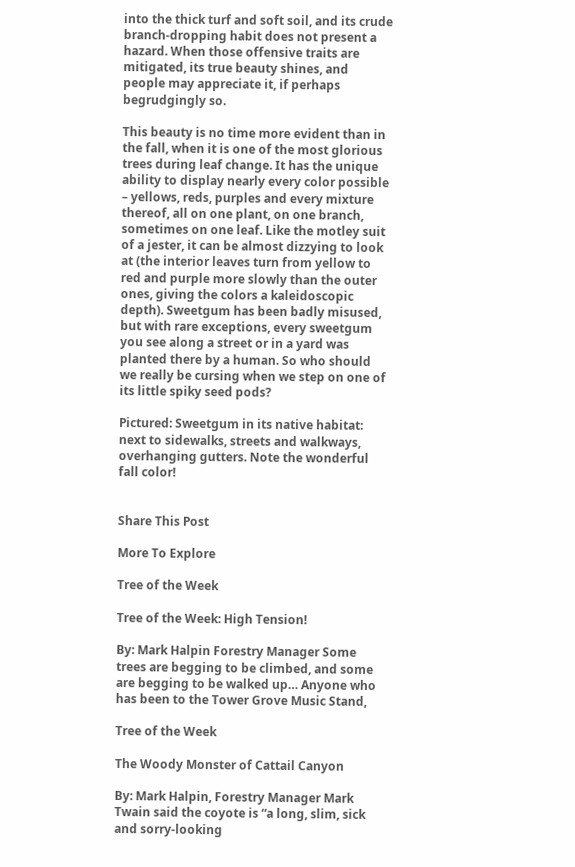into the thick turf and soft soil, and its crude branch-dropping habit does not present a hazard. When those offensive traits are mitigated, its true beauty shines, and people may appreciate it, if perhaps begrudgingly so.

This beauty is no time more evident than in the fall, when it is one of the most glorious trees during leaf change. It has the unique ability to display nearly every color possible – yellows, reds, purples and every mixture thereof, all on one plant, on one branch, sometimes on one leaf. Like the motley suit of a jester, it can be almost dizzying to look at (the interior leaves turn from yellow to red and purple more slowly than the outer ones, giving the colors a kaleidoscopic depth). Sweetgum has been badly misused, but with rare exceptions, every sweetgum you see along a street or in a yard was planted there by a human. So who should we really be cursing when we step on one of its little spiky seed pods?

Pictured: Sweetgum in its native habitat: next to sidewalks, streets and walkways, overhanging gutters. Note the wonderful fall color!


Share This Post

More To Explore

Tree of the Week

Tree of the Week: High Tension!

By: Mark Halpin Forestry Manager Some trees are begging to be climbed, and some are begging to be walked up… Anyone who has been to the Tower Grove Music Stand,

Tree of the Week

The Woody Monster of Cattail Canyon

By: Mark Halpin, Forestry Manager Mark Twain said the coyote is “a long, slim, sick and sorry-looking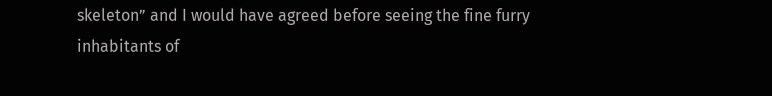skeleton” and I would have agreed before seeing the fine furry inhabitants of